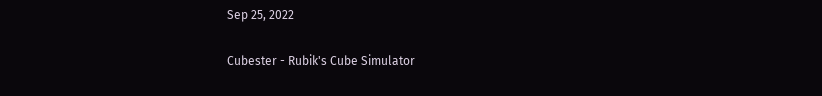Sep 25, 2022

Cubester - Rubik's Cube Simulator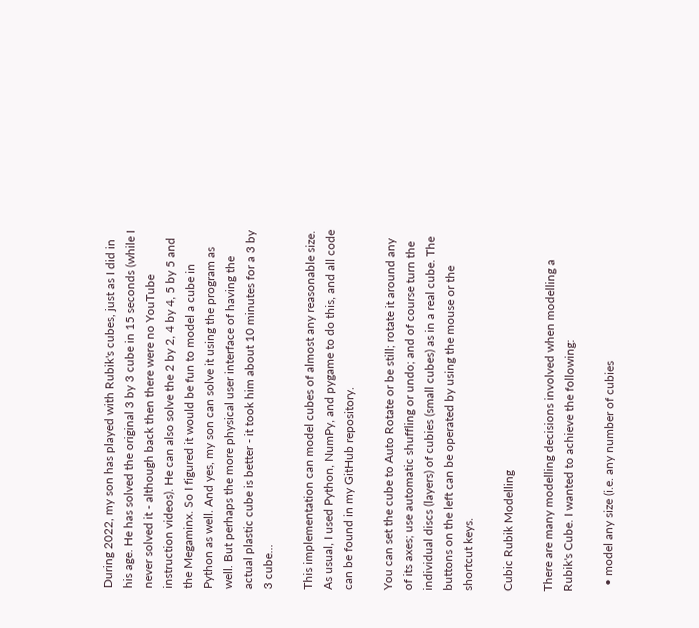During 2022, my son has played with Rubik's cubes, just as I did in his age. He has solved the original 3 by 3 cube in 15 seconds (while I never solved it - although back then there were no YouTube instruction videos). He can also solve the 2 by 2, 4 by 4, 5 by 5 and the Megaminx. So I figured it would be fun to model a cube in Python as well. And yes, my son can solve it using the program as well. But perhaps the more physical user interface of having the actual plastic cube is better - it took him about 10 minutes for a 3 by 3 cube...

This implementation can model cubes of almost any reasonable size. As usual, I used Python, NumPy, and pygame to do this, and all code can be found in my GitHub repository.

You can set the cube to Auto Rotate or be still; rotate it around any of its axes; use automatic shuffling or undo; and of course turn the individual discs (layers) of cubies (small cubes) as in a real cube. The buttons on the left can be operated by using the mouse or the shortcut keys.

Cubic Rubik Modelling

There are many modelling decisions involved when modelling a Rubik's Cube. I wanted to achieve the following:

  • model any size (i.e. any number of cubies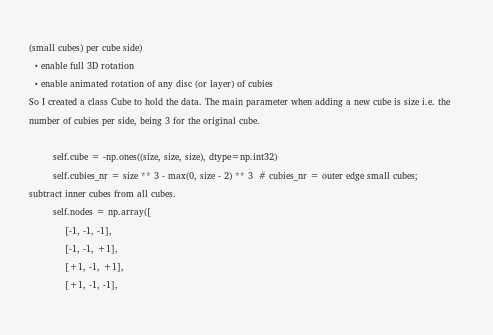(small cubes) per cube side)
  • enable full 3D rotation
  • enable animated rotation of any disc (or layer) of cubies
So I created a class Cube to hold the data. The main parameter when adding a new cube is size i.e. the number of cubies per side, being 3 for the original cube.

        self.cube = -np.ones((size, size, size), dtype=np.int32)
        self.cubies_nr = size ** 3 - max(0, size - 2) ** 3  # cubies_nr = outer edge small cubes; subtract inner cubes from all cubes.
        self.nodes = np.array([
            [-1, -1, -1],
            [-1, -1, +1],
            [+1, -1, +1],
            [+1, -1, -1],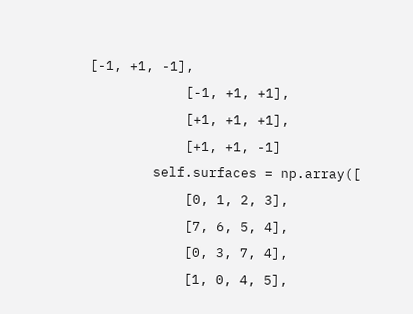[-1, +1, -1],
            [-1, +1, +1],
            [+1, +1, +1],
            [+1, +1, -1]
        self.surfaces = np.array([
            [0, 1, 2, 3],
            [7, 6, 5, 4],
            [0, 3, 7, 4],
            [1, 0, 4, 5],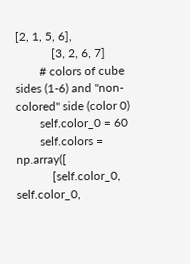[2, 1, 5, 6],
            [3, 2, 6, 7]
        # colors of cube sides (1-6) and "non-colored" side (color 0)
        self.color_0 = 60
        self.colors = np.array([
            [self.color_0, self.color_0,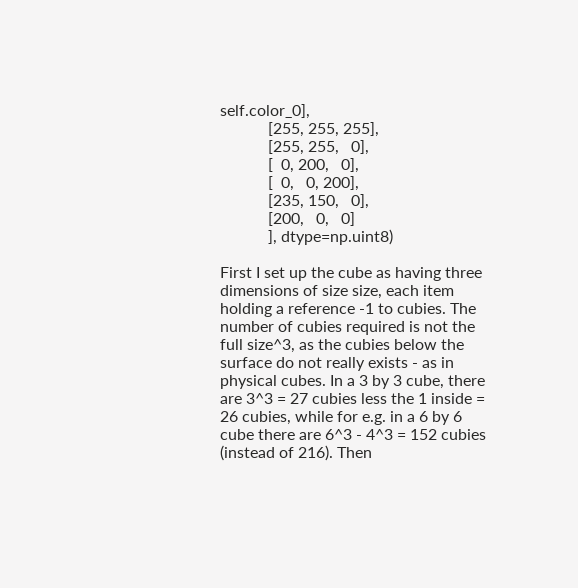self.color_0],
            [255, 255, 255],
            [255, 255,   0],
            [  0, 200,   0],
            [  0,   0, 200],
            [235, 150,   0],
            [200,   0,   0]
            ], dtype=np.uint8)

First I set up the cube as having three dimensions of size size, each item holding a reference -1 to cubies. The number of cubies required is not the full size^3, as the cubies below the surface do not really exists - as in physical cubes. In a 3 by 3 cube, there are 3^3 = 27 cubies less the 1 inside = 26 cubies, while for e.g. in a 6 by 6 cube there are 6^3 - 4^3 = 152 cubies (instead of 216). Then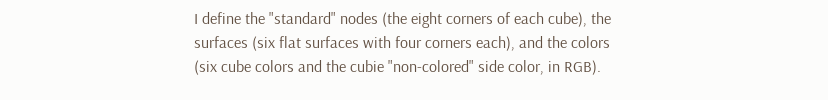I define the "standard" nodes (the eight corners of each cube), the surfaces (six flat surfaces with four corners each), and the colors (six cube colors and the cubie "non-colored" side color, in RGB).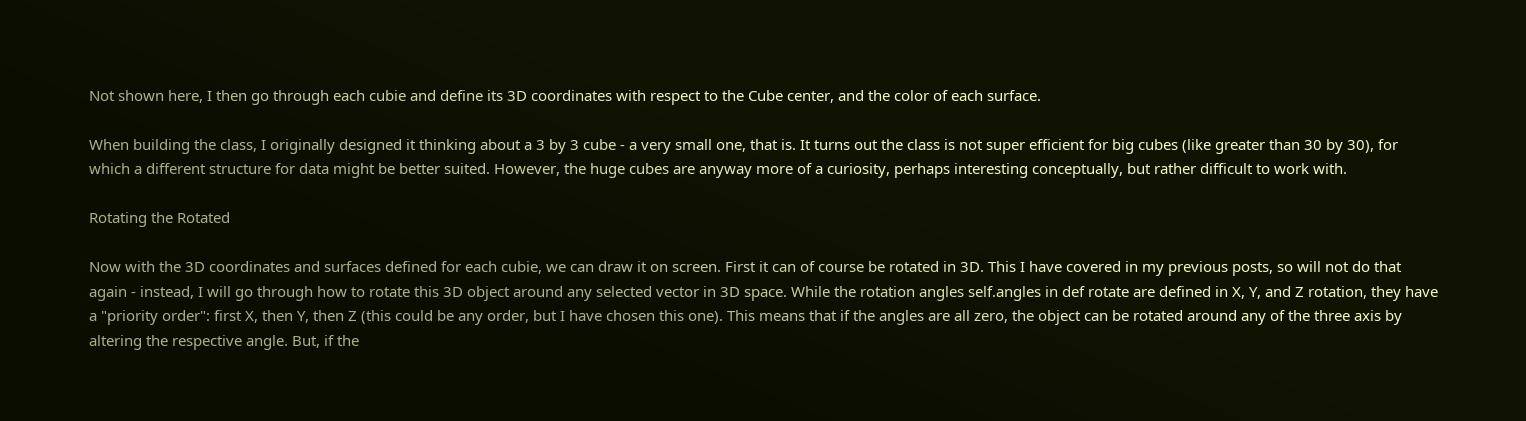Not shown here, I then go through each cubie and define its 3D coordinates with respect to the Cube center, and the color of each surface.

When building the class, I originally designed it thinking about a 3 by 3 cube - a very small one, that is. It turns out the class is not super efficient for big cubes (like greater than 30 by 30), for which a different structure for data might be better suited. However, the huge cubes are anyway more of a curiosity, perhaps interesting conceptually, but rather difficult to work with.

Rotating the Rotated

Now with the 3D coordinates and surfaces defined for each cubie, we can draw it on screen. First it can of course be rotated in 3D. This I have covered in my previous posts, so will not do that again - instead, I will go through how to rotate this 3D object around any selected vector in 3D space. While the rotation angles self.angles in def rotate are defined in X, Y, and Z rotation, they have a "priority order": first X, then Y, then Z (this could be any order, but I have chosen this one). This means that if the angles are all zero, the object can be rotated around any of the three axis by altering the respective angle. But, if the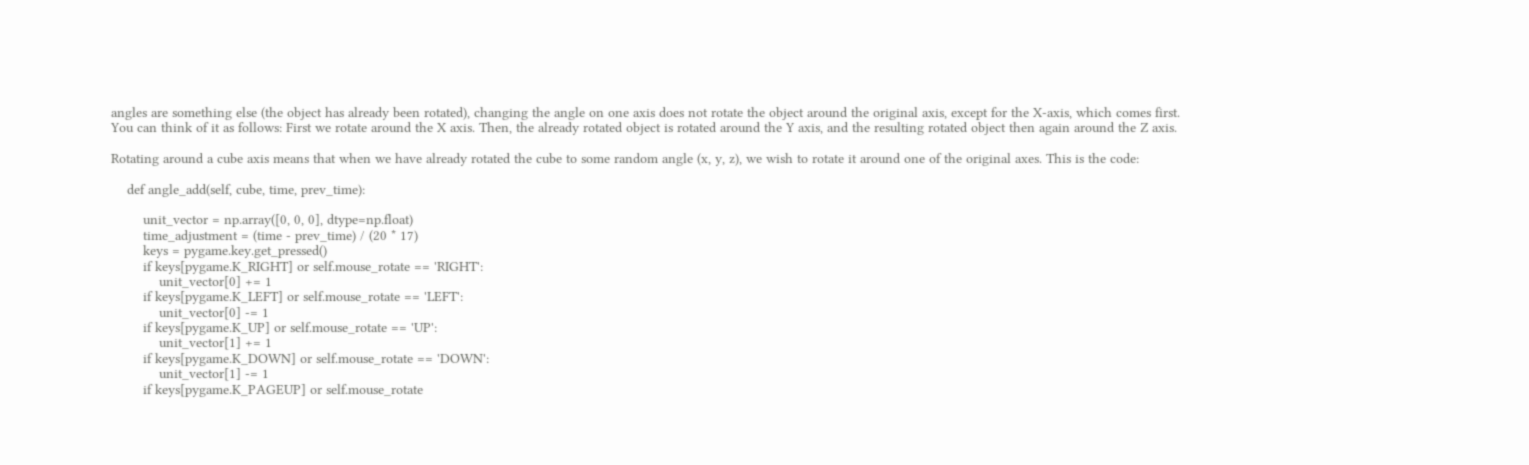angles are something else (the object has already been rotated), changing the angle on one axis does not rotate the object around the original axis, except for the X-axis, which comes first. You can think of it as follows: First we rotate around the X axis. Then, the already rotated object is rotated around the Y axis, and the resulting rotated object then again around the Z axis.

Rotating around a cube axis means that when we have already rotated the cube to some random angle (x, y, z), we wish to rotate it around one of the original axes. This is the code:

    def angle_add(self, cube, time, prev_time):

        unit_vector = np.array([0, 0, 0], dtype=np.float)
        time_adjustment = (time - prev_time) / (20 * 17)
        keys = pygame.key.get_pressed()
        if keys[pygame.K_RIGHT] or self.mouse_rotate == 'RIGHT':
            unit_vector[0] += 1
        if keys[pygame.K_LEFT] or self.mouse_rotate == 'LEFT':
            unit_vector[0] -= 1
        if keys[pygame.K_UP] or self.mouse_rotate == 'UP':
            unit_vector[1] += 1
        if keys[pygame.K_DOWN] or self.mouse_rotate == 'DOWN':
            unit_vector[1] -= 1
        if keys[pygame.K_PAGEUP] or self.mouse_rotate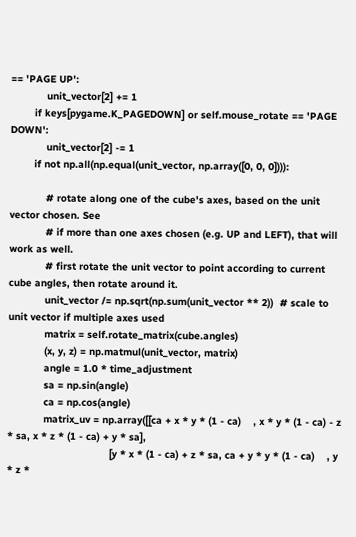== 'PAGE UP':
            unit_vector[2] += 1
        if keys[pygame.K_PAGEDOWN] or self.mouse_rotate == 'PAGE DOWN':
            unit_vector[2] -= 1
        if not np.all(np.equal(unit_vector, np.array([0, 0, 0]))):

            # rotate along one of the cube's axes, based on the unit vector chosen. See
            # if more than one axes chosen (e.g. UP and LEFT), that will work as well.
            # first rotate the unit vector to point according to current cube angles, then rotate around it.
            unit_vector /= np.sqrt(np.sum(unit_vector ** 2))  # scale to unit vector if multiple axes used
            matrix = self.rotate_matrix(cube.angles)
            (x, y, z) = np.matmul(unit_vector, matrix)
            angle = 1.0 * time_adjustment
            sa = np.sin(angle)
            ca = np.cos(angle)
            matrix_uv = np.array([[ca + x * y * (1 - ca)    , x * y * (1 - ca) - z * sa, x * z * (1 - ca) + y * sa],
                                  [y * x * (1 - ca) + z * sa, ca + y * y * (1 - ca)    , y * z *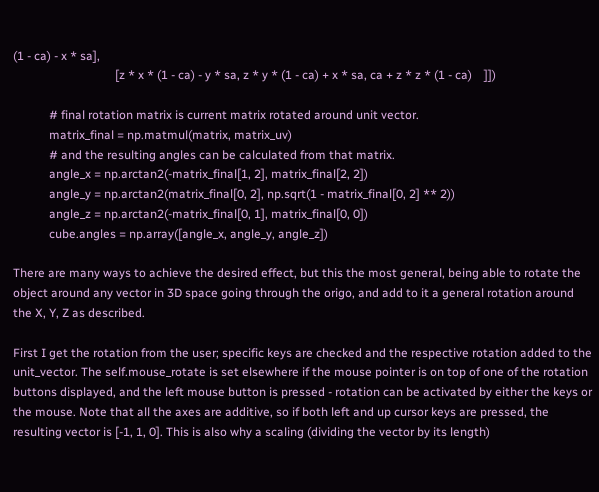(1 - ca) - x * sa],
                                  [z * x * (1 - ca) - y * sa, z * y * (1 - ca) + x * sa, ca + z * z * (1 - ca)    ]])

            # final rotation matrix is current matrix rotated around unit vector.
            matrix_final = np.matmul(matrix, matrix_uv)
            # and the resulting angles can be calculated from that matrix.
            angle_x = np.arctan2(-matrix_final[1, 2], matrix_final[2, 2])
            angle_y = np.arctan2(matrix_final[0, 2], np.sqrt(1 - matrix_final[0, 2] ** 2))
            angle_z = np.arctan2(-matrix_final[0, 1], matrix_final[0, 0])
            cube.angles = np.array([angle_x, angle_y, angle_z])

There are many ways to achieve the desired effect, but this the most general, being able to rotate the object around any vector in 3D space going through the origo, and add to it a general rotation around the X, Y, Z as described.

First I get the rotation from the user; specific keys are checked and the respective rotation added to the unit_vector. The self.mouse_rotate is set elsewhere if the mouse pointer is on top of one of the rotation buttons displayed, and the left mouse button is pressed - rotation can be activated by either the keys or the mouse. Note that all the axes are additive, so if both left and up cursor keys are pressed, the resulting vector is [-1, 1, 0]. This is also why a scaling (dividing the vector by its length)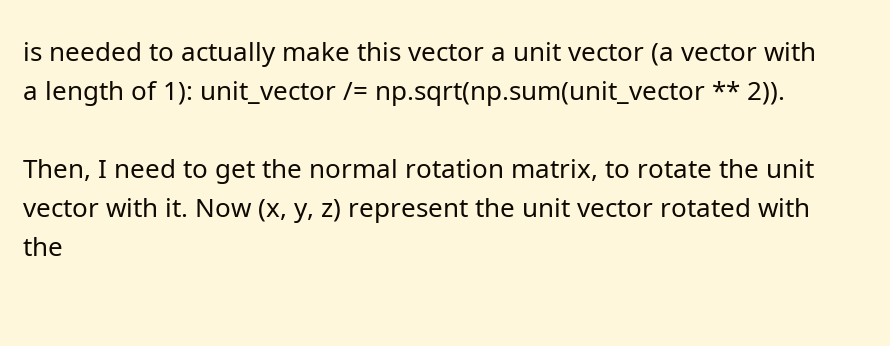is needed to actually make this vector a unit vector (a vector with a length of 1): unit_vector /= np.sqrt(np.sum(unit_vector ** 2)).

Then, I need to get the normal rotation matrix, to rotate the unit vector with it. Now (x, y, z) represent the unit vector rotated with the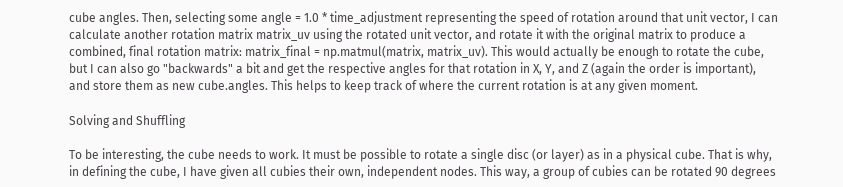cube angles. Then, selecting some angle = 1.0 * time_adjustment representing the speed of rotation around that unit vector, I can calculate another rotation matrix matrix_uv using the rotated unit vector, and rotate it with the original matrix to produce a combined, final rotation matrix: matrix_final = np.matmul(matrix, matrix_uv). This would actually be enough to rotate the cube, but I can also go "backwards" a bit and get the respective angles for that rotation in X, Y, and Z (again the order is important), and store them as new cube.angles. This helps to keep track of where the current rotation is at any given moment.

Solving and Shuffling

To be interesting, the cube needs to work. It must be possible to rotate a single disc (or layer) as in a physical cube. That is why, in defining the cube, I have given all cubies their own, independent nodes. This way, a group of cubies can be rotated 90 degrees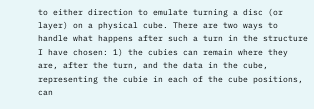to either direction to emulate turning a disc (or layer) on a physical cube. There are two ways to handle what happens after such a turn in the structure I have chosen: 1) the cubies can remain where they are, after the turn, and the data in the cube, representing the cubie in each of the cube positions, can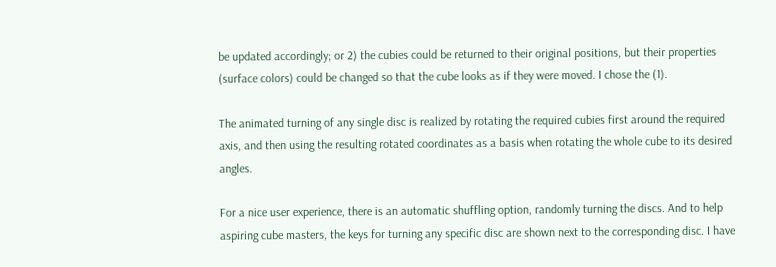be updated accordingly; or 2) the cubies could be returned to their original positions, but their properties (surface colors) could be changed so that the cube looks as if they were moved. I chose the (1).

The animated turning of any single disc is realized by rotating the required cubies first around the required axis, and then using the resulting rotated coordinates as a basis when rotating the whole cube to its desired angles.

For a nice user experience, there is an automatic shuffling option, randomly turning the discs. And to help aspiring cube masters, the keys for turning any specific disc are shown next to the corresponding disc. I have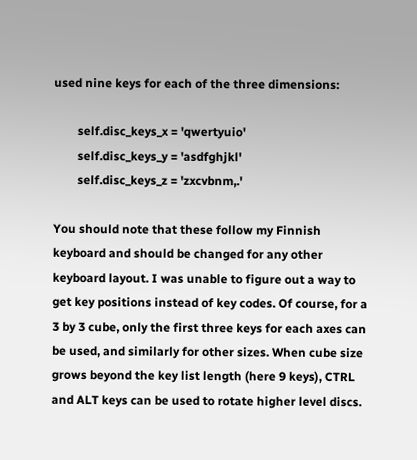used nine keys for each of the three dimensions:

        self.disc_keys_x = 'qwertyuio'
        self.disc_keys_y = 'asdfghjkl'
        self.disc_keys_z = 'zxcvbnm,.'

You should note that these follow my Finnish keyboard and should be changed for any other keyboard layout. I was unable to figure out a way to get key positions instead of key codes. Of course, for a 3 by 3 cube, only the first three keys for each axes can be used, and similarly for other sizes. When cube size grows beyond the key list length (here 9 keys), CTRL and ALT keys can be used to rotate higher level discs.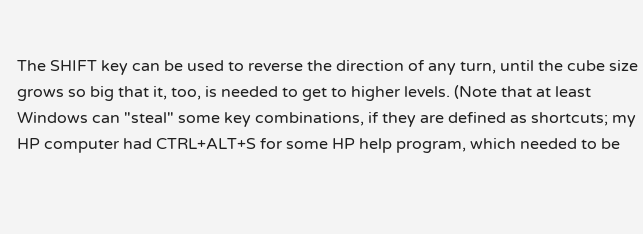The SHIFT key can be used to reverse the direction of any turn, until the cube size grows so big that it, too, is needed to get to higher levels. (Note that at least Windows can "steal" some key combinations, if they are defined as shortcuts; my HP computer had CTRL+ALT+S for some HP help program, which needed to be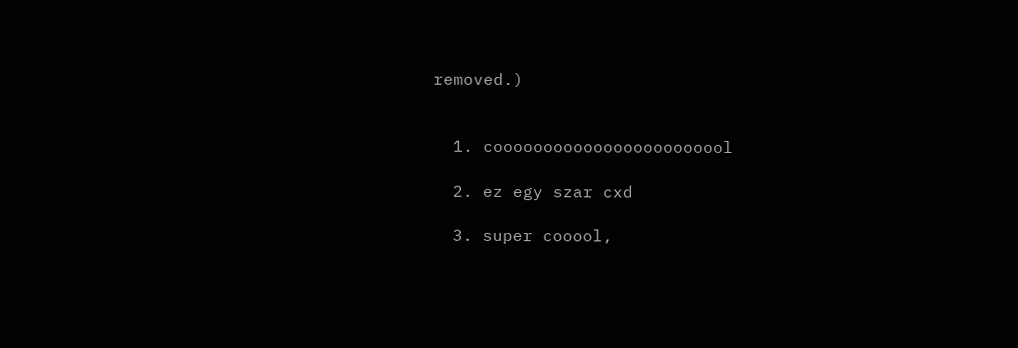removed.)


  1. coooooooooooooooooooooool

  2. ez egy szar cxd

  3. super cooool,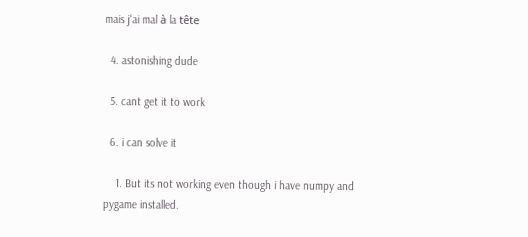mais j'ai mal à la tête

  4. astonishing dude

  5. cant get it to work

  6. i can solve it

    1. But its not working even though i have numpy and pygame installed.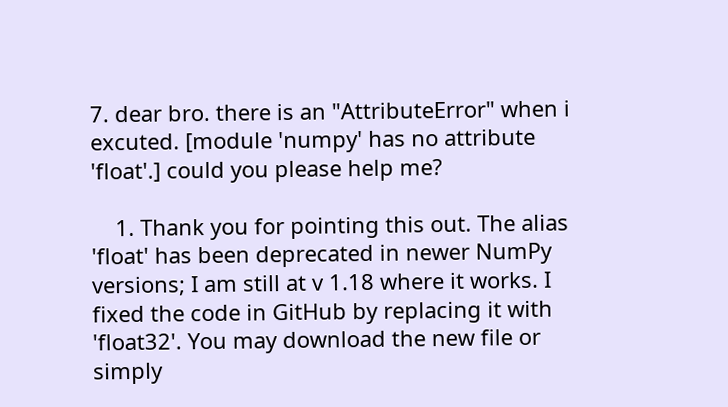7. dear bro. there is an "AttributeError" when i excuted. [module 'numpy' has no attribute 'float'.] could you please help me?

    1. Thank you for pointing this out. The alias 'float' has been deprecated in newer NumPy versions; I am still at v 1.18 where it works. I fixed the code in GitHub by replacing it with 'float32'. You may download the new file or simply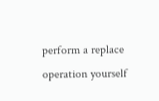perform a replace operation yourself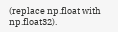(replace np.float with np.float32).